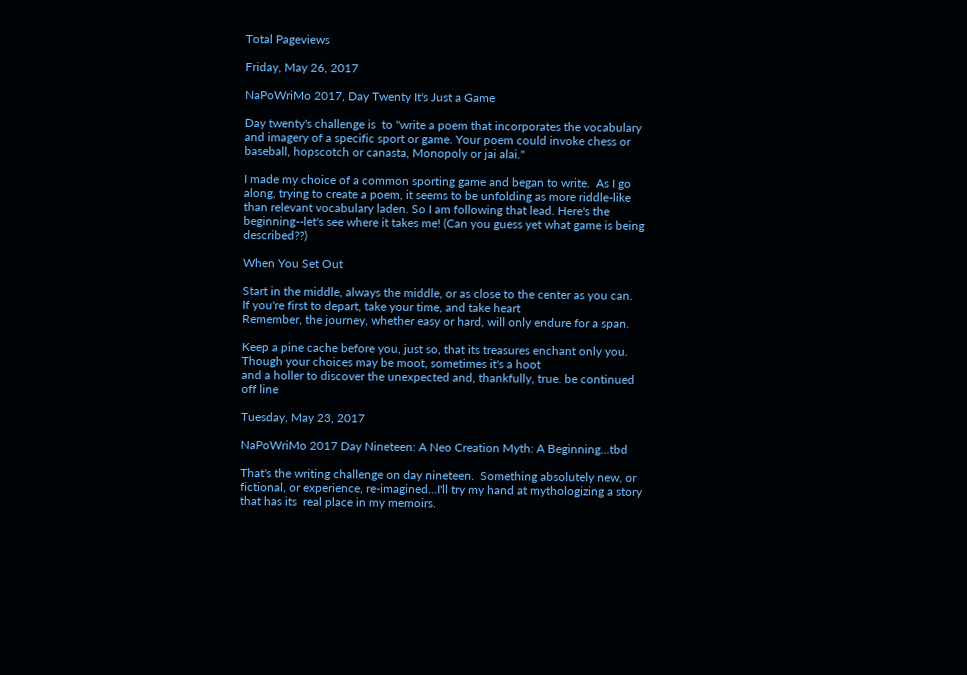Total Pageviews

Friday, May 26, 2017

NaPoWriMo 2017, Day Twenty It's Just a Game

Day twenty's challenge is  to "write a poem that incorporates the vocabulary and imagery of a specific sport or game. Your poem could invoke chess or baseball, hopscotch or canasta, Monopoly or jai alai."

I made my choice of a common sporting game and began to write.  As I go along, trying to create a poem, it seems to be unfolding as more riddle-like than relevant vocabulary laden. So I am following that lead. Here's the beginning--let's see where it takes me! (Can you guess yet what game is being described??)

When You Set Out

Start in the middle, always the middle, or as close to the center as you can.
If you're first to depart, take your time, and take heart
Remember, the journey, whether easy or hard, will only endure for a span.

Keep a pine cache before you, just so, that its treasures enchant only you.
Though your choices may be moot, sometimes it's a hoot
and a holler to discover the unexpected and, thankfully, true. be continued off line

Tuesday, May 23, 2017

NaPoWriMo 2017 Day Nineteen: A Neo Creation Myth: A Beginning...tbd

That's the writing challenge on day nineteen.  Something absolutely new, or fictional, or experience, re-imagined...I'll try my hand at mythologizing a story that has its  real place in my memoirs.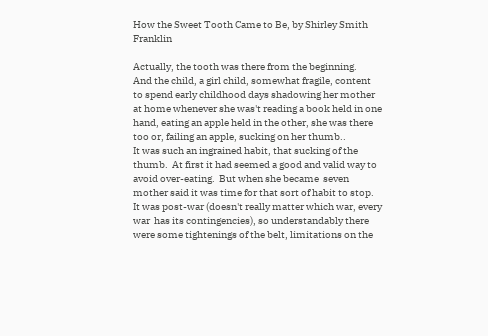How the Sweet Tooth Came to Be, by Shirley Smith Franklin

Actually, the tooth was there from the beginning.
And the child, a girl child, somewhat fragile, content to spend early childhood days shadowing her mother at home whenever she was't reading a book held in one hand, eating an apple held in the other, she was there too or, failing an apple, sucking on her thumb..
It was such an ingrained habit, that sucking of the thumb.  At first it had seemed a good and valid way to avoid over-eating.  But when she became  seven mother said it was time for that sort of habit to stop.
It was post-war (doesn't really matter which war, every war  has its contingencies), so understandably there were some tightenings of the belt, limitations on the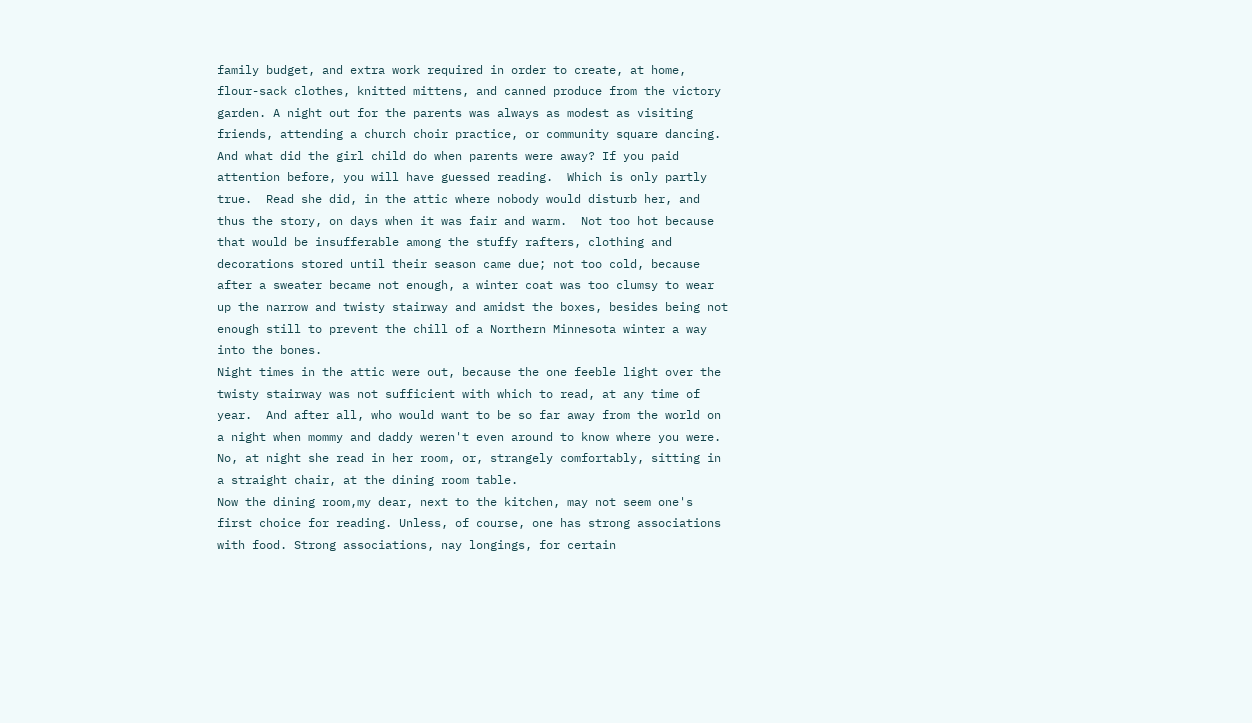family budget, and extra work required in order to create, at home, flour-sack clothes, knitted mittens, and canned produce from the victory garden. A night out for the parents was always as modest as visiting friends, attending a church choir practice, or community square dancing.
And what did the girl child do when parents were away? If you paid attention before, you will have guessed reading.  Which is only partly true.  Read she did, in the attic where nobody would disturb her, and thus the story, on days when it was fair and warm.  Not too hot because that would be insufferable among the stuffy rafters, clothing and decorations stored until their season came due; not too cold, because after a sweater became not enough, a winter coat was too clumsy to wear up the narrow and twisty stairway and amidst the boxes, besides being not enough still to prevent the chill of a Northern Minnesota winter a way into the bones.
Night times in the attic were out, because the one feeble light over the twisty stairway was not sufficient with which to read, at any time of year.  And after all, who would want to be so far away from the world on a night when mommy and daddy weren't even around to know where you were.
No, at night she read in her room, or, strangely comfortably, sitting in a straight chair, at the dining room table.
Now the dining room,my dear, next to the kitchen, may not seem one's first choice for reading. Unless, of course, one has strong associations with food. Strong associations, nay longings, for certain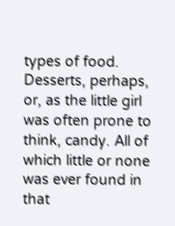types of food.  Desserts, perhaps, or, as the little girl was often prone to think, candy. All of which little or none was ever found in that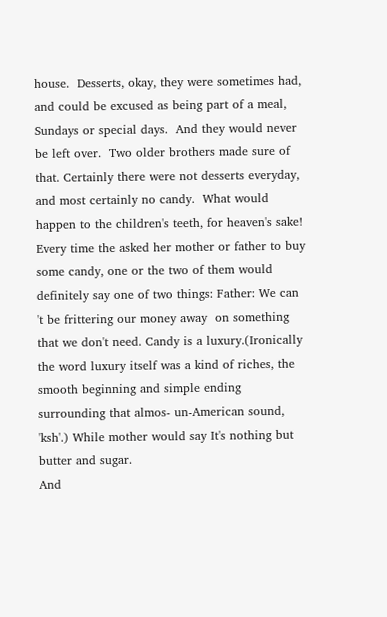house.  Desserts, okay, they were sometimes had, and could be excused as being part of a meal, Sundays or special days.  And they would never be left over.  Two older brothers made sure of that. Certainly there were not desserts everyday, and most certainly no candy.  What would happen to the children's teeth, for heaven's sake!
Every time the asked her mother or father to buy some candy, one or the two of them would definitely say one of two things: Father: We can 't be frittering our money away  on something  that we don't need. Candy is a luxury.(Ironically the word luxury itself was a kind of riches, the smooth beginning and simple ending surrounding that almos- un-American sound, 'ksh'.) While mother would say It's nothing but butter and sugar.
And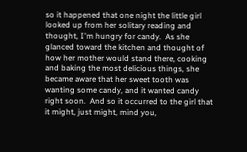so it happened that one night the little girl looked up from her solitary reading and thought, I'm hungry for candy.  As she glanced toward the kitchen and thought of how her mother would stand there, cooking and baking the most delicious things, she became aware that her sweet tooth was wanting some candy, and it wanted candy right soon.  And so it occurred to the girl that it might, just might, mind you,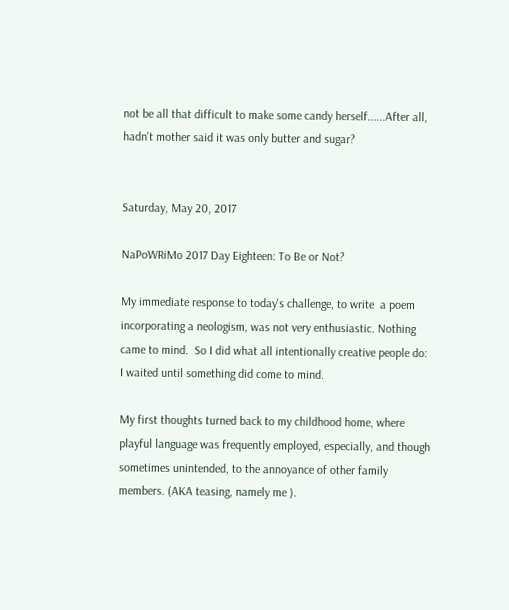not be all that difficult to make some candy herself......After all, hadn't mother said it was only butter and sugar?


Saturday, May 20, 2017

NaPoWRiMo 2017 Day Eighteen: To Be or Not?

My immediate response to today's challenge, to write  a poem incorporating a neologism, was not very enthusiastic. Nothing came to mind.  So I did what all intentionally creative people do:  I waited until something did come to mind.

My first thoughts turned back to my childhood home, where playful language was frequently employed, especially, and though sometimes unintended, to the annoyance of other family members. (AKA teasing, namely me ).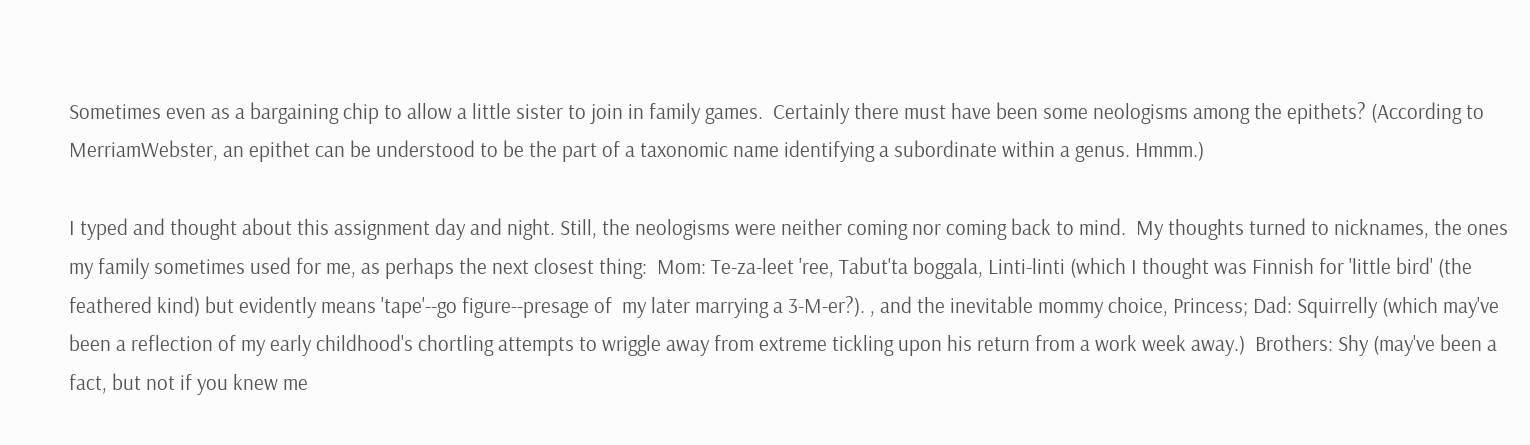Sometimes even as a bargaining chip to allow a little sister to join in family games.  Certainly there must have been some neologisms among the epithets? (According to MerriamWebster, an epithet can be understood to be the part of a taxonomic name identifying a subordinate within a genus. Hmmm.)

I typed and thought about this assignment day and night. Still, the neologisms were neither coming nor coming back to mind.  My thoughts turned to nicknames, the ones my family sometimes used for me, as perhaps the next closest thing:  Mom: Te-za-leet 'ree, Tabut'ta boggala, Linti-linti (which I thought was Finnish for 'little bird' (the feathered kind) but evidently means 'tape'--go figure--presage of  my later marrying a 3-M-er?). , and the inevitable mommy choice, Princess; Dad: Squirrelly (which may've been a reflection of my early childhood's chortling attempts to wriggle away from extreme tickling upon his return from a work week away.)  Brothers: Shy (may've been a fact, but not if you knew me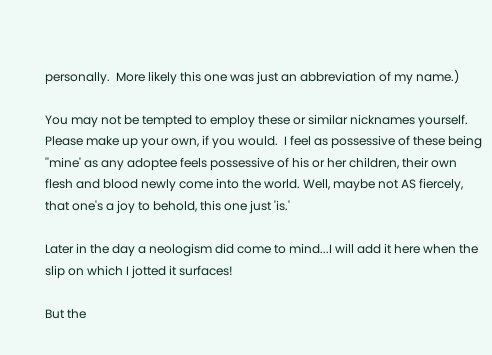personally.  More likely this one was just an abbreviation of my name.)

You may not be tempted to employ these or similar nicknames yourself.  Please make up your own, if you would.  I feel as possessive of these being ''mine' as any adoptee feels possessive of his or her children, their own flesh and blood newly come into the world. Well, maybe not AS fiercely, that one's a joy to behold, this one just 'is.'

Later in the day a neologism did come to mind...I will add it here when the slip on which I jotted it surfaces!

But the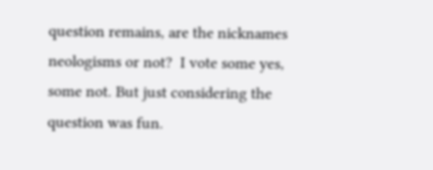question remains, are the nicknames  neologisms or not?  I vote some yes, some not. But just considering the question was fun.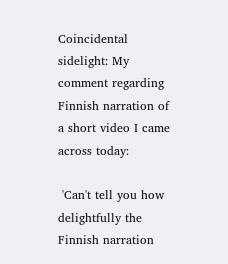Coincidental sidelight: My comment regarding Finnish narration of a short video I came across today:

 'Can't tell you how delightfully the Finnish narration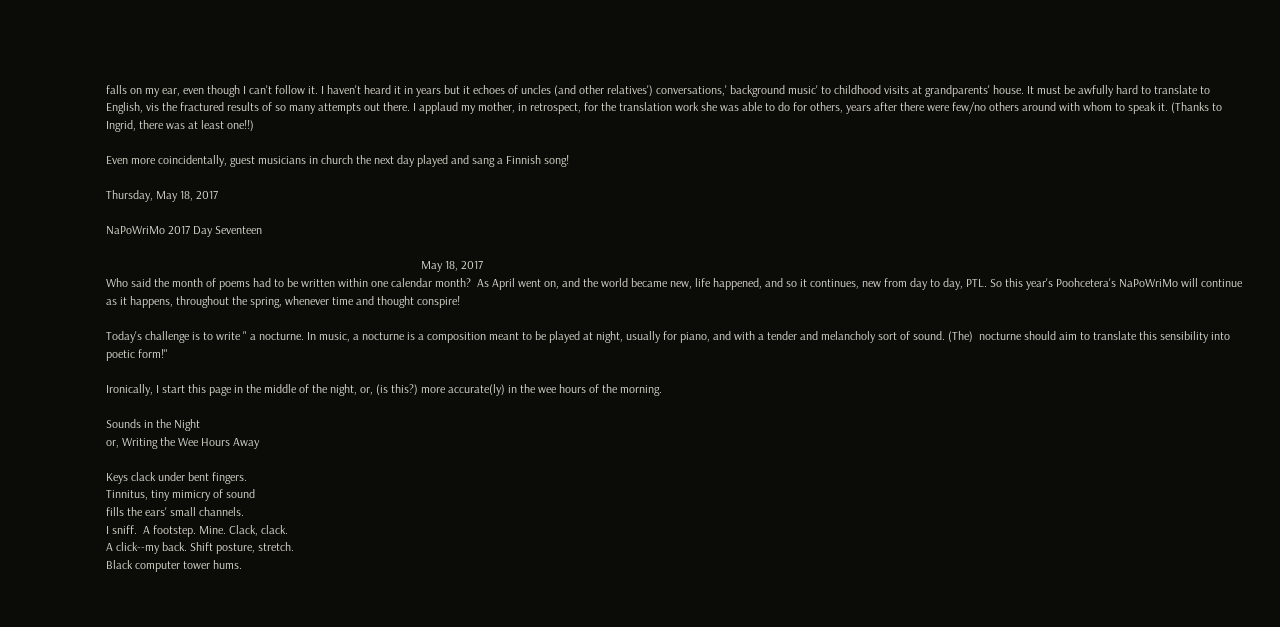falls on my ear, even though I can't follow it. I haven't heard it in years but it echoes of uncles (and other relatives') conversations,' background music' to childhood visits at grandparents' house. It must be awfully hard to translate to English, vis the fractured results of so many attempts out there. I applaud my mother, in retrospect, for the translation work she was able to do for others, years after there were few/no others around with whom to speak it. (Thanks to Ingrid, there was at least one!!)

Even more coincidentally, guest musicians in church the next day played and sang a Finnish song!

Thursday, May 18, 2017

NaPoWriMo 2017 Day Seventeen

                                                                                                         May 18, 2017
Who said the month of poems had to be written within one calendar month?  As April went on, and the world became new, life happened, and so it continues, new from day to day, PTL. So this year's Poohcetera's NaPoWriMo will continue as it happens, throughout the spring, whenever time and thought conspire!

Today's challenge is to write " a nocturne. In music, a nocturne is a composition meant to be played at night, usually for piano, and with a tender and melancholy sort of sound. (The)  nocturne should aim to translate this sensibility into poetic form!"

Ironically, I start this page in the middle of the night, or, (is this?) more accurate(ly) in the wee hours of the morning.

Sounds in the Night
or, Writing the Wee Hours Away

Keys clack under bent fingers.
Tinnitus, tiny mimicry of sound
fills the ears' small channels.
I sniff.  A footstep. Mine. Clack, clack.
A click--my back. Shift posture, stretch.
Black computer tower hums.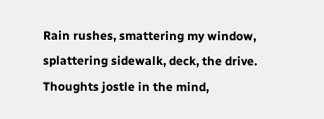Rain rushes, smattering my window,
splattering sidewalk, deck, the drive.
Thoughts jostle in the mind,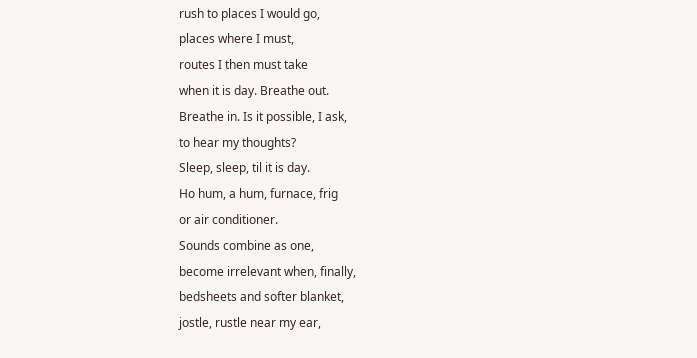rush to places I would go,
places where I must,
routes I then must take
when it is day. Breathe out.
Breathe in. Is it possible, I ask,
to hear my thoughts?
Sleep, sleep, til it is day.
Ho hum, a hum, furnace, frig
or air conditioner.
Sounds combine as one,
become irrelevant when, finally,
bedsheets and softer blanket,
jostle, rustle near my ear,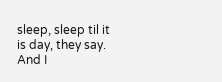sleep, sleep til it is day, they say.
And I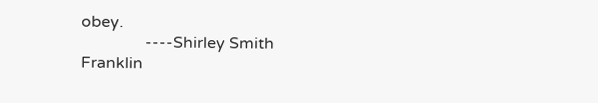obey.
                ----Shirley Smith Franklin